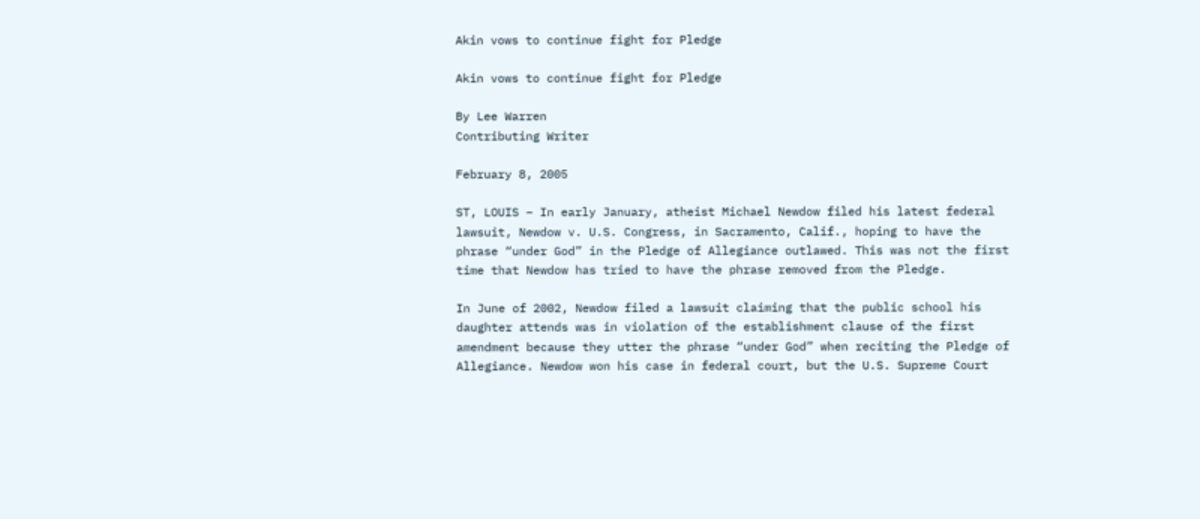Akin vows to continue fight for Pledge

Akin vows to continue fight for Pledge

By Lee Warren
Contributing Writer

February 8, 2005

ST, LOUIS – In early January, atheist Michael Newdow filed his latest federal lawsuit, Newdow v. U.S. Congress, in Sacramento, Calif., hoping to have the phrase “under God” in the Pledge of Allegiance outlawed. This was not the first time that Newdow has tried to have the phrase removed from the Pledge.

In June of 2002, Newdow filed a lawsuit claiming that the public school his daughter attends was in violation of the establishment clause of the first amendment because they utter the phrase “under God” when reciting the Pledge of Allegiance. Newdow won his case in federal court, but the U.S. Supreme Court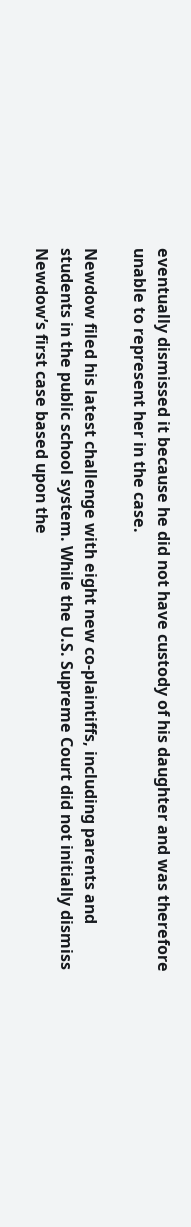eventually dismissed it because he did not have custody of his daughter and was therefore unable to represent her in the case.

Newdow filed his latest challenge with eight new co-plaintiffs, including parents and students in the public school system. While the U.S. Supreme Court did not initially dismiss Newdow’s first case based upon the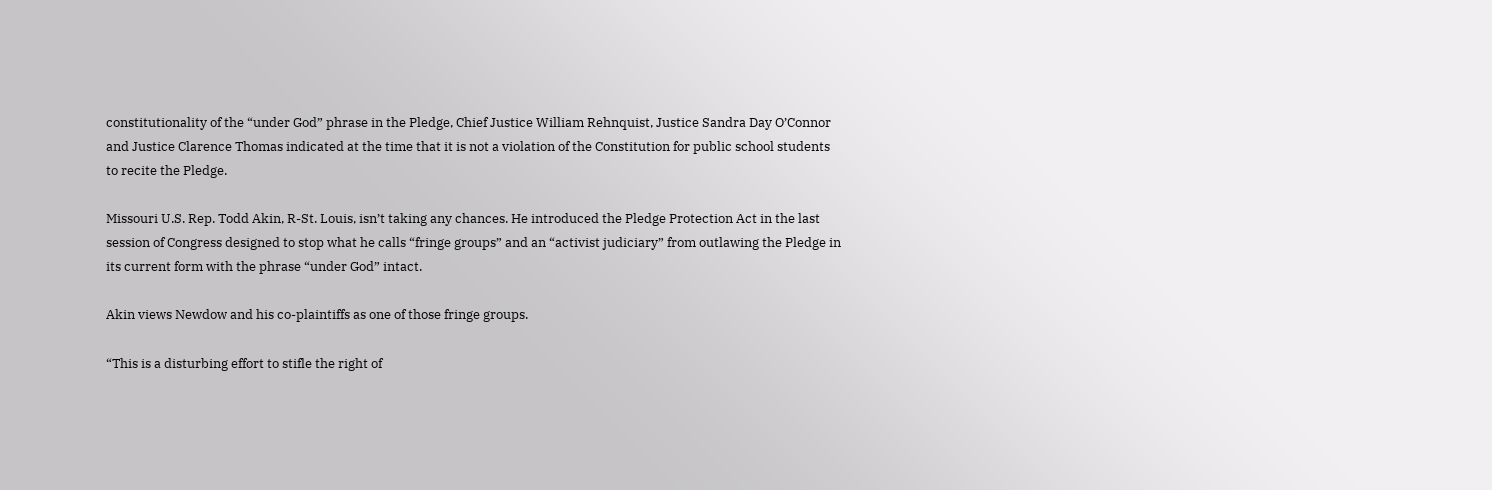constitutionality of the “under God” phrase in the Pledge, Chief Justice William Rehnquist, Justice Sandra Day O’Connor and Justice Clarence Thomas indicated at the time that it is not a violation of the Constitution for public school students to recite the Pledge.

Missouri U.S. Rep. Todd Akin, R-St. Louis, isn’t taking any chances. He introduced the Pledge Protection Act in the last session of Congress designed to stop what he calls “fringe groups” and an “activist judiciary” from outlawing the Pledge in its current form with the phrase “under God” intact.

Akin views Newdow and his co-plaintiffs as one of those fringe groups.

“This is a disturbing effort to stifle the right of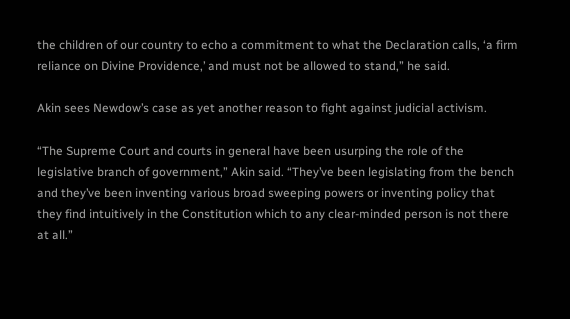the children of our country to echo a commitment to what the Declaration calls, ‘a firm reliance on Divine Providence,’ and must not be allowed to stand,” he said.

Akin sees Newdow’s case as yet another reason to fight against judicial activism.

“The Supreme Court and courts in general have been usurping the role of the legislative branch of government,” Akin said. “They’ve been legislating from the bench and they’ve been inventing various broad sweeping powers or inventing policy that they find intuitively in the Constitution which to any clear-minded person is not there at all.”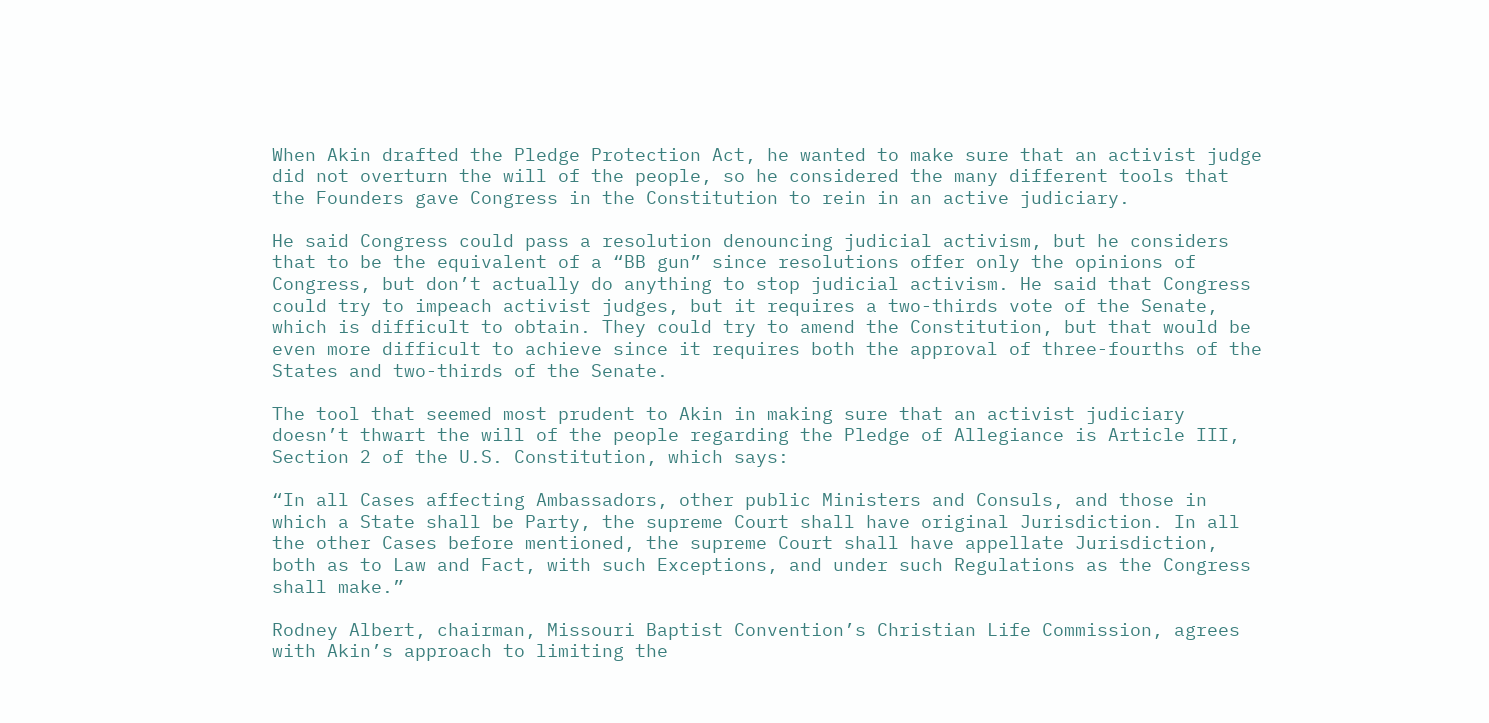When Akin drafted the Pledge Protection Act, he wanted to make sure that an activist judge did not overturn the will of the people, so he considered the many different tools that the Founders gave Congress in the Constitution to rein in an active judiciary.

He said Congress could pass a resolution denouncing judicial activism, but he considers that to be the equivalent of a “BB gun” since resolutions offer only the opinions of Congress, but don’t actually do anything to stop judicial activism. He said that Congress could try to impeach activist judges, but it requires a two-thirds vote of the Senate, which is difficult to obtain. They could try to amend the Constitution, but that would be even more difficult to achieve since it requires both the approval of three-fourths of the States and two-thirds of the Senate.

The tool that seemed most prudent to Akin in making sure that an activist judiciary doesn’t thwart the will of the people regarding the Pledge of Allegiance is Article III, Section 2 of the U.S. Constitution, which says:

“In all Cases affecting Ambassadors, other public Ministers and Consuls, and those in which a State shall be Party, the supreme Court shall have original Jurisdiction. In all the other Cases before mentioned, the supreme Court shall have appellate Jurisdiction, both as to Law and Fact, with such Exceptions, and under such Regulations as the Congress shall make.”

Rodney Albert, chairman, Missouri Baptist Convention’s Christian Life Commission, agrees with Akin’s approach to limiting the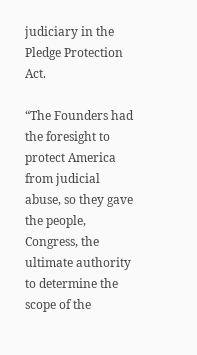judiciary in the Pledge Protection Act.

“The Founders had the foresight to protect America from judicial abuse, so they gave the people, Congress, the ultimate authority to determine the scope of the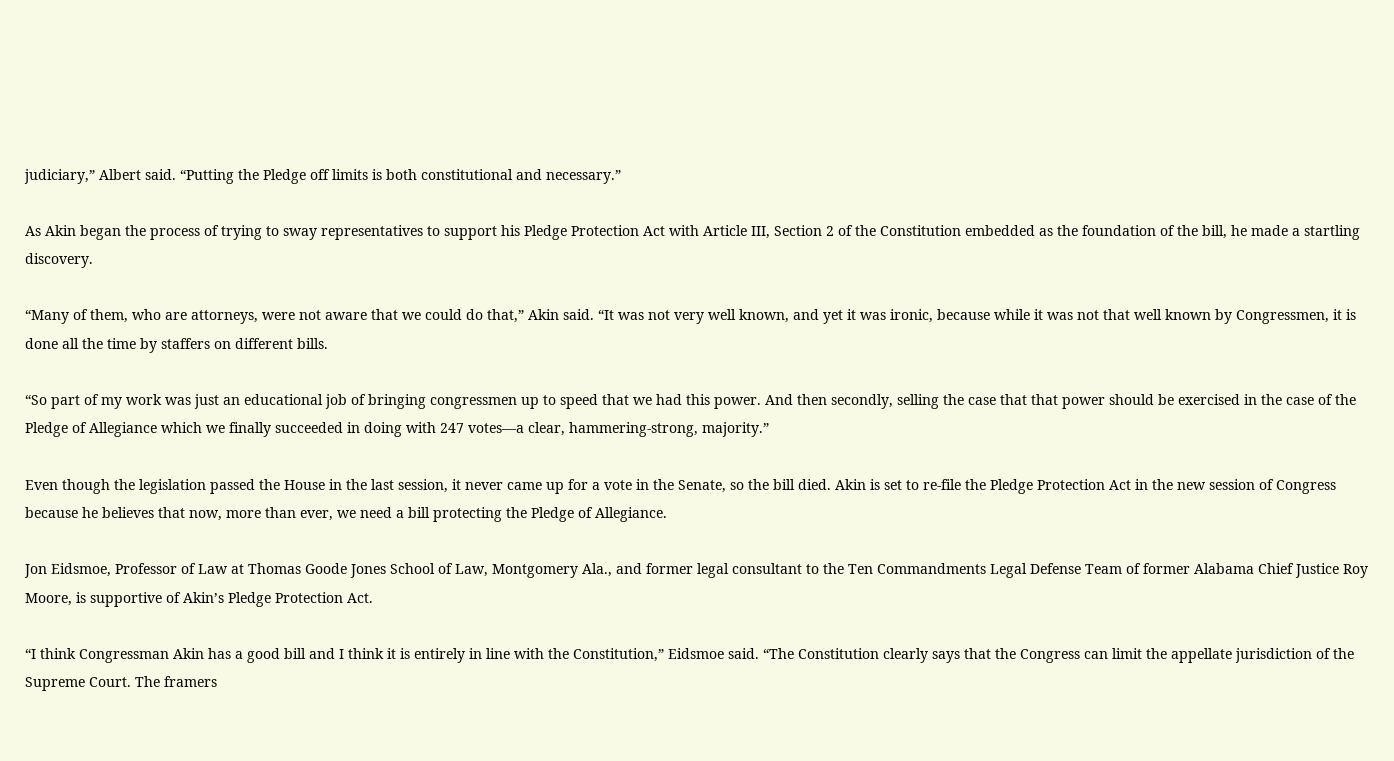judiciary,” Albert said. “Putting the Pledge off limits is both constitutional and necessary.”

As Akin began the process of trying to sway representatives to support his Pledge Protection Act with Article III, Section 2 of the Constitution embedded as the foundation of the bill, he made a startling discovery.

“Many of them, who are attorneys, were not aware that we could do that,” Akin said. “It was not very well known, and yet it was ironic, because while it was not that well known by Congressmen, it is done all the time by staffers on different bills.

“So part of my work was just an educational job of bringing congressmen up to speed that we had this power. And then secondly, selling the case that that power should be exercised in the case of the Pledge of Allegiance which we finally succeeded in doing with 247 votes—a clear, hammering-strong, majority.”

Even though the legislation passed the House in the last session, it never came up for a vote in the Senate, so the bill died. Akin is set to re-file the Pledge Protection Act in the new session of Congress because he believes that now, more than ever, we need a bill protecting the Pledge of Allegiance.

Jon Eidsmoe, Professor of Law at Thomas Goode Jones School of Law, Montgomery Ala., and former legal consultant to the Ten Commandments Legal Defense Team of former Alabama Chief Justice Roy Moore, is supportive of Akin’s Pledge Protection Act.

“I think Congressman Akin has a good bill and I think it is entirely in line with the Constitution,” Eidsmoe said. “The Constitution clearly says that the Congress can limit the appellate jurisdiction of the Supreme Court. The framers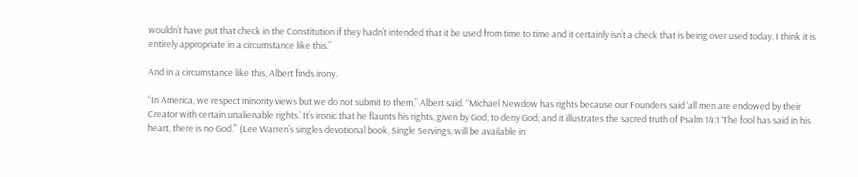wouldn’t have put that check in the Constitution if they hadn’t intended that it be used from time to time and it certainly isn’t a check that is being over used today. I think it is entirely appropriate in a circumstance like this.”

And in a circumstance like this, Albert finds irony.

“In America, we respect minority views but we do not submit to them,” Albert said. “Michael Newdow has rights because our Founders said ‘all men are endowed by their Creator with certain unalienable rights.’ It’s ironic that he flaunts his rights, given by God, to deny God; and it illustrates the sacred truth of Psalm 14:1 ‘The fool has said in his heart, there is no God.’” (Lee Warren’s singles devotional book, Single Servings, will be available in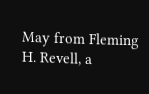May from Fleming H. Revell, a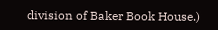division of Baker Book House.)